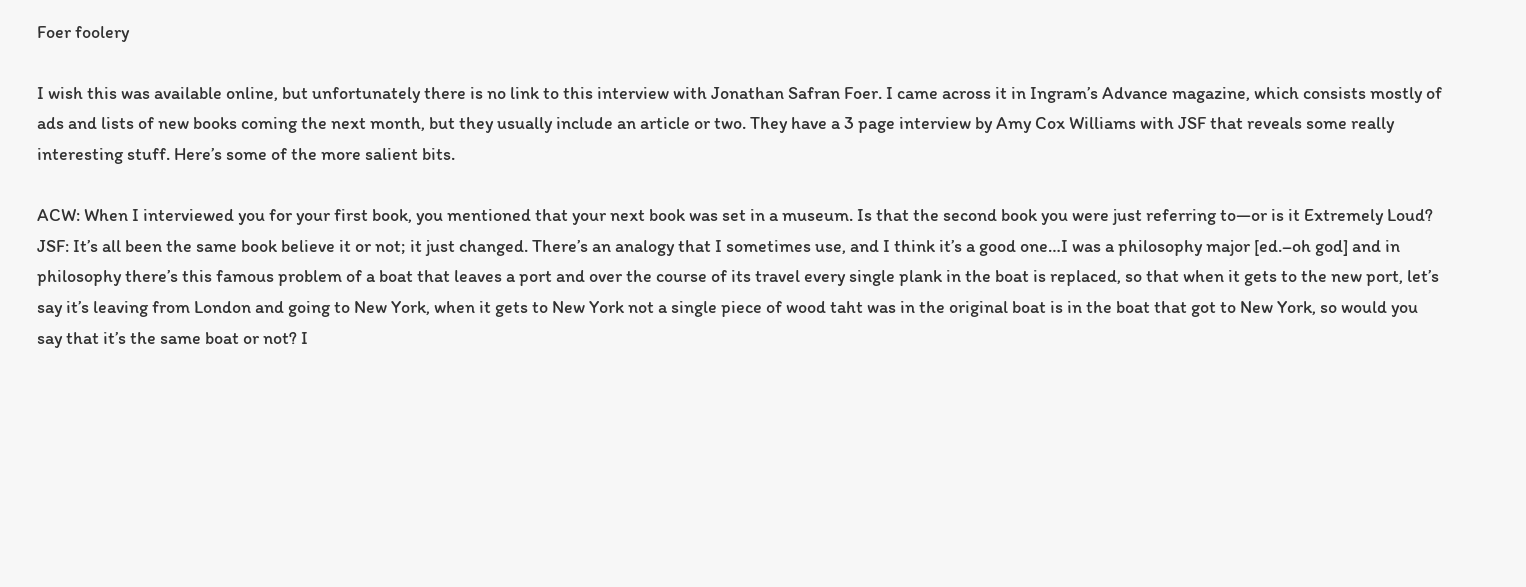Foer foolery

I wish this was available online, but unfortunately there is no link to this interview with Jonathan Safran Foer. I came across it in Ingram’s Advance magazine, which consists mostly of ads and lists of new books coming the next month, but they usually include an article or two. They have a 3 page interview by Amy Cox Williams with JSF that reveals some really interesting stuff. Here’s some of the more salient bits.

ACW: When I interviewed you for your first book, you mentioned that your next book was set in a museum. Is that the second book you were just referring to—or is it Extremely Loud?
JSF: It’s all been the same book believe it or not; it just changed. There’s an analogy that I sometimes use, and I think it’s a good one…I was a philosophy major [ed.–oh god] and in philosophy there’s this famous problem of a boat that leaves a port and over the course of its travel every single plank in the boat is replaced, so that when it gets to the new port, let’s say it’s leaving from London and going to New York, when it gets to New York not a single piece of wood taht was in the original boat is in the boat that got to New York, so would you say that it’s the same boat or not? I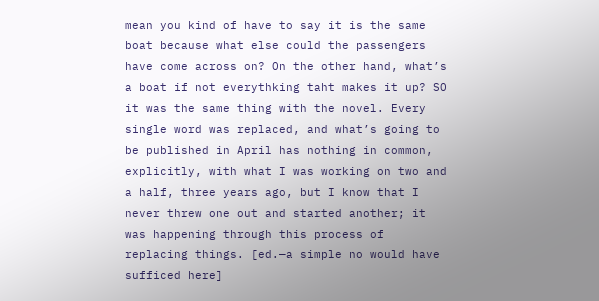mean you kind of have to say it is the same boat because what else could the passengers have come across on? On the other hand, what’s a boat if not everythking taht makes it up? SO it was the same thing with the novel. Every single word was replaced, and what’s going to be published in April has nothing in common, explicitly, with what I was working on two and a half, three years ago, but I know that I never threw one out and started another; it was happening through this process of replacing things. [ed.—a simple no would have sufficed here]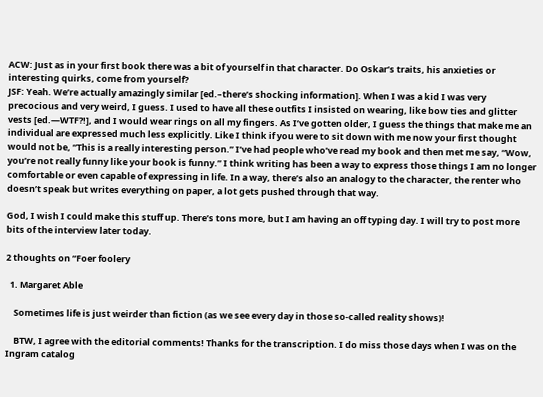ACW: Just as in your first book there was a bit of yourself in that character. Do Oskar’s traits, his anxieties or interesting quirks, come from yourself?
JSF: Yeah. We’re actually amazingly similar [ed.–there’s shocking information]. When I was a kid I was very precocious and very weird, I guess. I used to have all these outfits I insisted on wearing, like bow ties and glitter vests [ed.—WTF?!], and I would wear rings on all my fingers. As I’ve gotten older, I guess the things that make me an individual are expressed much less explicitly. Like I think if you were to sit down with me now your first thought would not be, “This is a really interesting person.” I’ve had people who’ve read my book and then met me say, “Wow, you’re not really funny like your book is funny.” I think writing has been a way to express those things I am no longer comfortable or even capable of expressing in life. In a way, there’s also an analogy to the character, the renter who doesn’t speak but writes everything on paper, a lot gets pushed through that way.

God, I wish I could make this stuff up. There’s tons more, but I am having an off typing day. I will try to post more bits of the interview later today.

2 thoughts on “Foer foolery

  1. Margaret Able

    Sometimes life is just weirder than fiction (as we see every day in those so-called reality shows)!

    BTW, I agree with the editorial comments! Thanks for the transcription. I do miss those days when I was on the Ingram catalog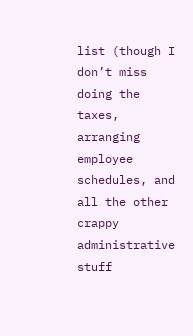list (though I don’t miss doing the taxes, arranging employee schedules, and all the other crappy administrative stuff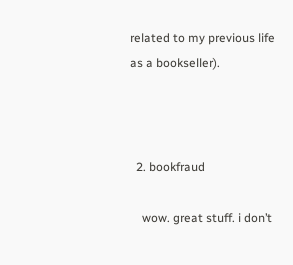related to my previous life as a bookseller).



  2. bookfraud

    wow. great stuff. i don’t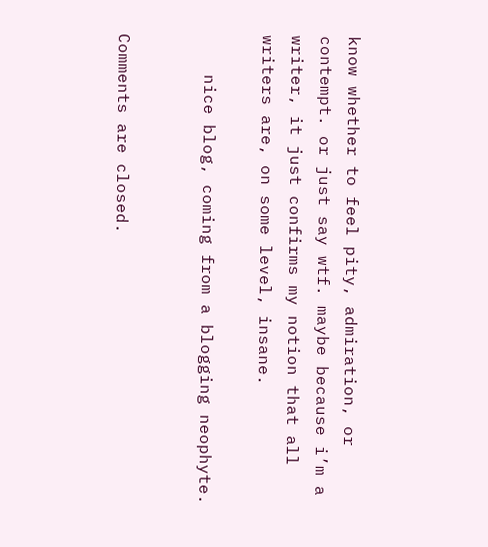know whether to feel pity, admiration, or contempt. or just say wtf. maybe because i’m a writer, it just confirms my notion that all writers are, on some level, insane.

    nice blog, coming from a blogging neophyte.


Comments are closed.